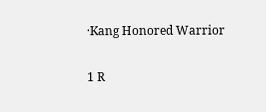·Kang Honored Warrior

1 R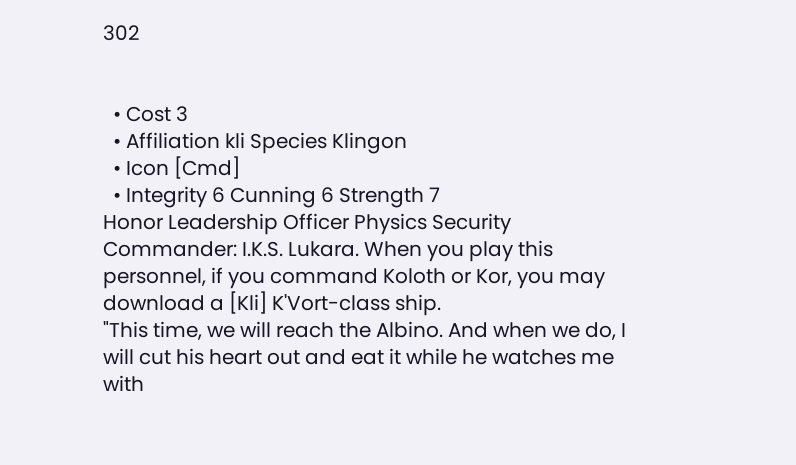302


  • Cost 3
  • Affiliation kli Species Klingon
  • Icon [Cmd]
  • Integrity 6 Cunning 6 Strength 7
Honor Leadership Officer Physics Security
Commander: I.K.S. Lukara. When you play this personnel, if you command Koloth or Kor, you may download a [Kli] K'Vort-class ship.
"This time, we will reach the Albino. And when we do, I will cut his heart out and eat it while he watches me with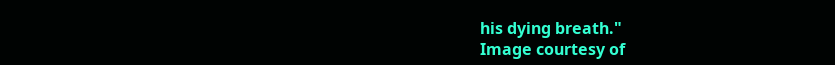his dying breath."
Image courtesy of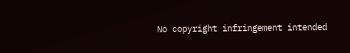No copyright infringement intended